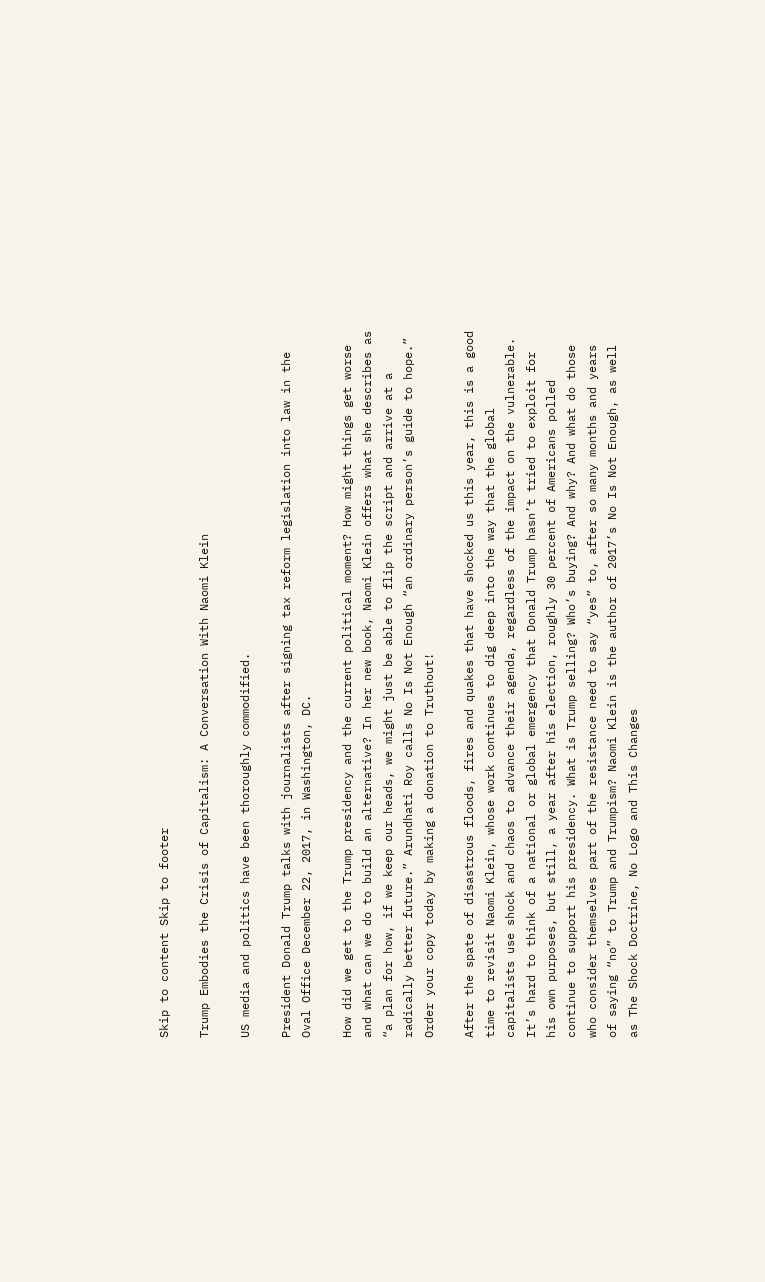Skip to content Skip to footer

Trump Embodies the Crisis of Capitalism: A Conversation With Naomi Klein

US media and politics have been thoroughly commodified.

President Donald Trump talks with journalists after signing tax reform legislation into law in the Oval Office December 22, 2017, in Washington, DC.

How did we get to the Trump presidency and the current political moment? How might things get worse and what can we do to build an alternative? In her new book, Naomi Klein offers what she describes as “a plan for how, if we keep our heads, we might just be able to flip the script and arrive at a radically better future.” Arundhati Roy calls No Is Not Enough “an ordinary person’s guide to hope.” Order your copy today by making a donation to Truthout!

After the spate of disastrous floods, fires and quakes that have shocked us this year, this is a good time to revisit Naomi Klein, whose work continues to dig deep into the way that the global capitalists use shock and chaos to advance their agenda, regardless of the impact on the vulnerable. It’s hard to think of a national or global emergency that Donald Trump hasn’t tried to exploit for his own purposes, but still, a year after his election, roughly 30 percent of Americans polled continue to support his presidency. What is Trump selling? Who’s buying? And why? And what do those who consider themselves part of the resistance need to say “yes” to, after so many months and years of saying “no” to Trump and Trumpism? Naomi Klein is the author of 2017’s No Is Not Enough, as well as The Shock Doctrine, No Logo and This Changes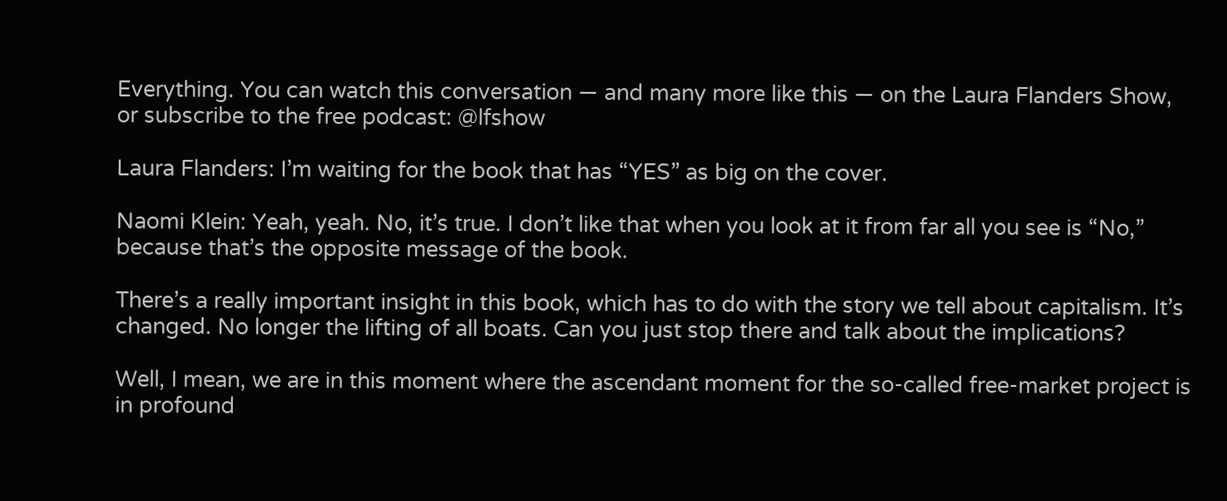Everything. You can watch this conversation — and many more like this — on the Laura Flanders Show, or subscribe to the free podcast: @lfshow

Laura Flanders: I’m waiting for the book that has “YES” as big on the cover.

Naomi Klein: Yeah, yeah. No, it’s true. I don’t like that when you look at it from far all you see is “No,” because that’s the opposite message of the book.

There’s a really important insight in this book, which has to do with the story we tell about capitalism. It’s changed. No longer the lifting of all boats. Can you just stop there and talk about the implications?

Well, I mean, we are in this moment where the ascendant moment for the so-called free-market project is in profound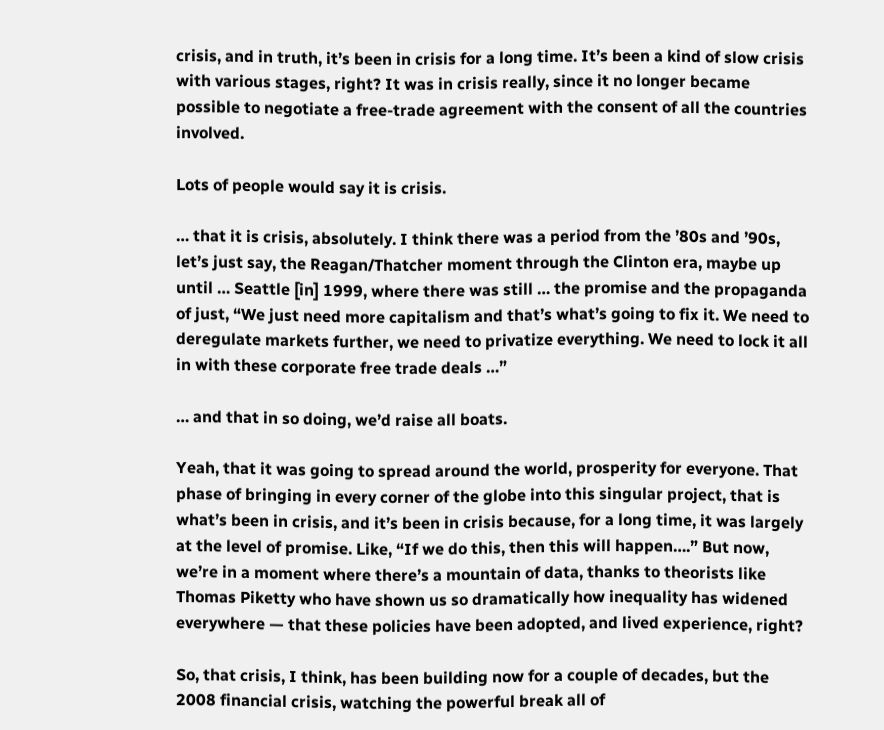crisis, and in truth, it’s been in crisis for a long time. It’s been a kind of slow crisis with various stages, right? It was in crisis really, since it no longer became possible to negotiate a free-trade agreement with the consent of all the countries involved.

Lots of people would say it is crisis.

… that it is crisis, absolutely. I think there was a period from the ’80s and ’90s, let’s just say, the Reagan/Thatcher moment through the Clinton era, maybe up until … Seattle [in] 1999, where there was still … the promise and the propaganda of just, “We just need more capitalism and that’s what’s going to fix it. We need to deregulate markets further, we need to privatize everything. We need to lock it all in with these corporate free trade deals …”

… and that in so doing, we’d raise all boats.

Yeah, that it was going to spread around the world, prosperity for everyone. That phase of bringing in every corner of the globe into this singular project, that is what’s been in crisis, and it’s been in crisis because, for a long time, it was largely at the level of promise. Like, “If we do this, then this will happen….” But now, we’re in a moment where there’s a mountain of data, thanks to theorists like Thomas Piketty who have shown us so dramatically how inequality has widened everywhere — that these policies have been adopted, and lived experience, right?

So, that crisis, I think, has been building now for a couple of decades, but the 2008 financial crisis, watching the powerful break all of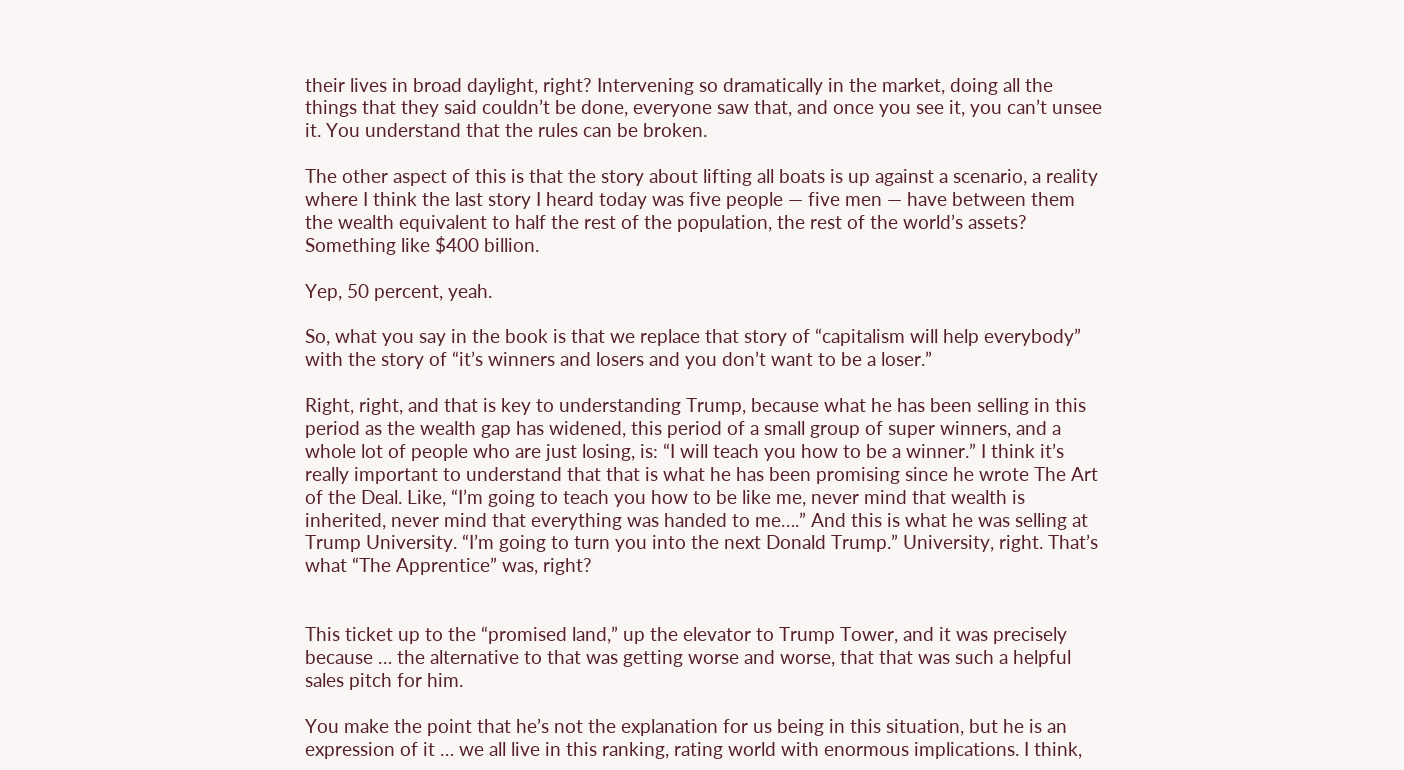their lives in broad daylight, right? Intervening so dramatically in the market, doing all the things that they said couldn’t be done, everyone saw that, and once you see it, you can’t unsee it. You understand that the rules can be broken.

The other aspect of this is that the story about lifting all boats is up against a scenario, a reality where I think the last story I heard today was five people — five men — have between them the wealth equivalent to half the rest of the population, the rest of the world’s assets? Something like $400 billion.

Yep, 50 percent, yeah.

So, what you say in the book is that we replace that story of “capitalism will help everybody” with the story of “it’s winners and losers and you don’t want to be a loser.”

Right, right, and that is key to understanding Trump, because what he has been selling in this period as the wealth gap has widened, this period of a small group of super winners, and a whole lot of people who are just losing, is: “I will teach you how to be a winner.” I think it’s really important to understand that that is what he has been promising since he wrote The Art of the Deal. Like, “I’m going to teach you how to be like me, never mind that wealth is inherited, never mind that everything was handed to me….” And this is what he was selling at Trump University. “I’m going to turn you into the next Donald Trump.” University, right. That’s what “The Apprentice” was, right?


This ticket up to the “promised land,” up the elevator to Trump Tower, and it was precisely because … the alternative to that was getting worse and worse, that that was such a helpful sales pitch for him.

You make the point that he’s not the explanation for us being in this situation, but he is an expression of it … we all live in this ranking, rating world with enormous implications. I think,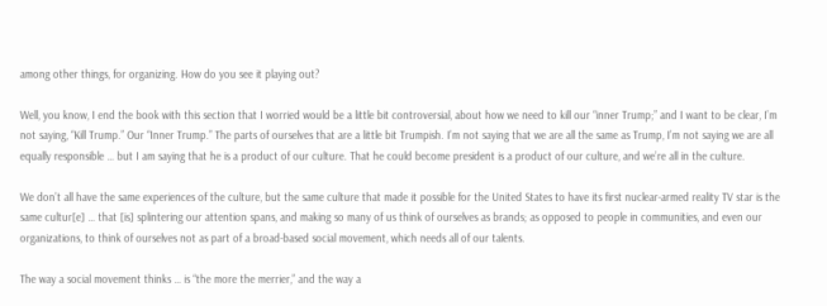among other things, for organizing. How do you see it playing out?

Well, you know, I end the book with this section that I worried would be a little bit controversial, about how we need to kill our “inner Trump;” and I want to be clear, I’m not saying, “Kill Trump.” Our “Inner Trump.” The parts of ourselves that are a little bit Trumpish. I’m not saying that we are all the same as Trump, I’m not saying we are all equally responsible … but I am saying that he is a product of our culture. That he could become president is a product of our culture, and we’re all in the culture.

We don’t all have the same experiences of the culture, but the same culture that made it possible for the United States to have its first nuclear-armed reality TV star is the same cultur[e] … that [is] splintering our attention spans, and making so many of us think of ourselves as brands; as opposed to people in communities, and even our organizations, to think of ourselves not as part of a broad-based social movement, which needs all of our talents.

The way a social movement thinks … is “the more the merrier,” and the way a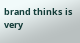brand thinks is very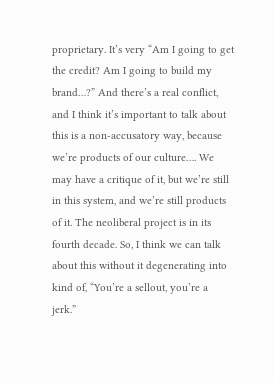proprietary. It’s very “Am I going to get the credit? Am I going to build my brand…?” And there’s a real conflict, and I think it’s important to talk about this is a non-accusatory way, because we’re products of our culture…. We may have a critique of it, but we’re still in this system, and we’re still products of it. The neoliberal project is in its fourth decade. So, I think we can talk about this without it degenerating into kind of, “You’re a sellout, you’re a jerk.”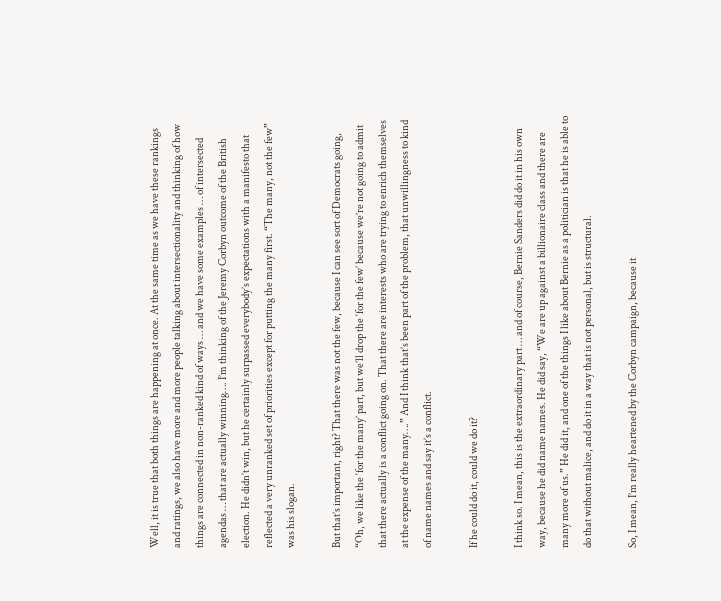Well, it is true that both things are happening at once. At the same time as we have these rankings and ratings, we also have more and more people talking about intersectionality and thinking of how things are connected in non-ranked kind of ways … and we have some examples … of intersected agendas … that are actually winning…. I’m thinking of the Jeremy Corbyn outcome of the British election. He didn’t win, but he certainly surpassed everybody’s expectations with a manifesto that reflected a very unranked set of priorities except for putting the many first. “The many, not the few” was his slogan.

But that’s important, right? That there was not the few, because I can see sort of Democrats going, “Oh, we like the ‘for the many’ part, but we’ll drop the ‘for the few’ because we’re not going to admit that there actually is a conflict going on. That there are interests who are trying to enrich themselves at the expense of the many….” And I think that’s been part of the problem, that unwillingness to kind of name names and say it’s a conflict.

If he could do it, could we do it?

I think so. I mean, this is the extraordinary part … and of course, Bernie Sanders did do it in his own way, because he did name names. He did say, “We are up against a billionaire class and there are many more of us.” He did it, and one of the things I like about Bernie as a politician is that he is able to do that without malice, and do it in a way that is not personal, but is structural.

So, I mean, I’m really heartened by the Corbyn campaign, because it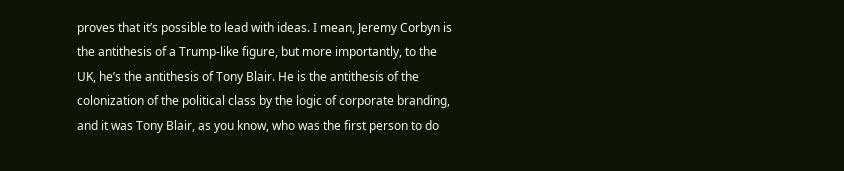proves that it’s possible to lead with ideas. I mean, Jeremy Corbyn is the antithesis of a Trump-like figure, but more importantly, to the UK, he’s the antithesis of Tony Blair. He is the antithesis of the colonization of the political class by the logic of corporate branding, and it was Tony Blair, as you know, who was the first person to do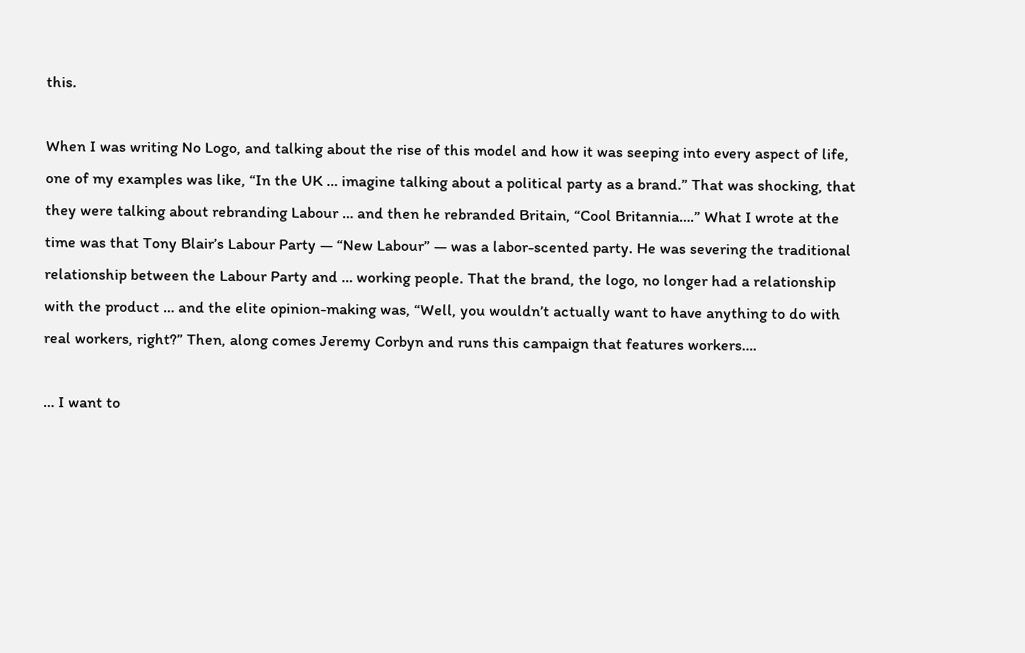this.

When I was writing No Logo, and talking about the rise of this model and how it was seeping into every aspect of life, one of my examples was like, “In the UK … imagine talking about a political party as a brand.” That was shocking, that they were talking about rebranding Labour … and then he rebranded Britain, “Cool Britannia….” What I wrote at the time was that Tony Blair’s Labour Party — “New Labour” — was a labor-scented party. He was severing the traditional relationship between the Labour Party and … working people. That the brand, the logo, no longer had a relationship with the product … and the elite opinion-making was, “Well, you wouldn’t actually want to have anything to do with real workers, right?” Then, along comes Jeremy Corbyn and runs this campaign that features workers….

… I want to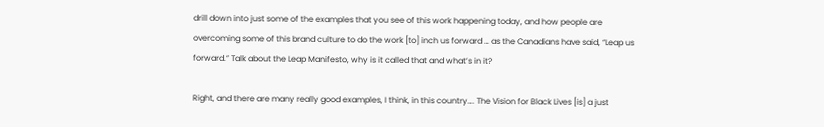drill down into just some of the examples that you see of this work happening today, and how people are overcoming some of this brand culture to do the work [to] inch us forward … as the Canadians have said, “Leap us forward.” Talk about the Leap Manifesto, why is it called that and what’s in it?

Right, and there are many really good examples, I think, in this country…. The Vision for Black Lives [is] a just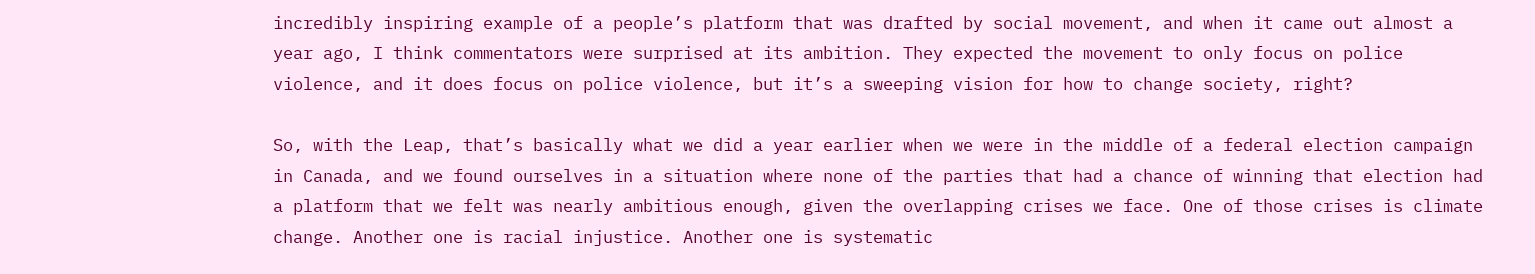incredibly inspiring example of a people’s platform that was drafted by social movement, and when it came out almost a year ago, I think commentators were surprised at its ambition. They expected the movement to only focus on police violence, and it does focus on police violence, but it’s a sweeping vision for how to change society, right?

So, with the Leap, that’s basically what we did a year earlier when we were in the middle of a federal election campaign in Canada, and we found ourselves in a situation where none of the parties that had a chance of winning that election had a platform that we felt was nearly ambitious enough, given the overlapping crises we face. One of those crises is climate change. Another one is racial injustice. Another one is systematic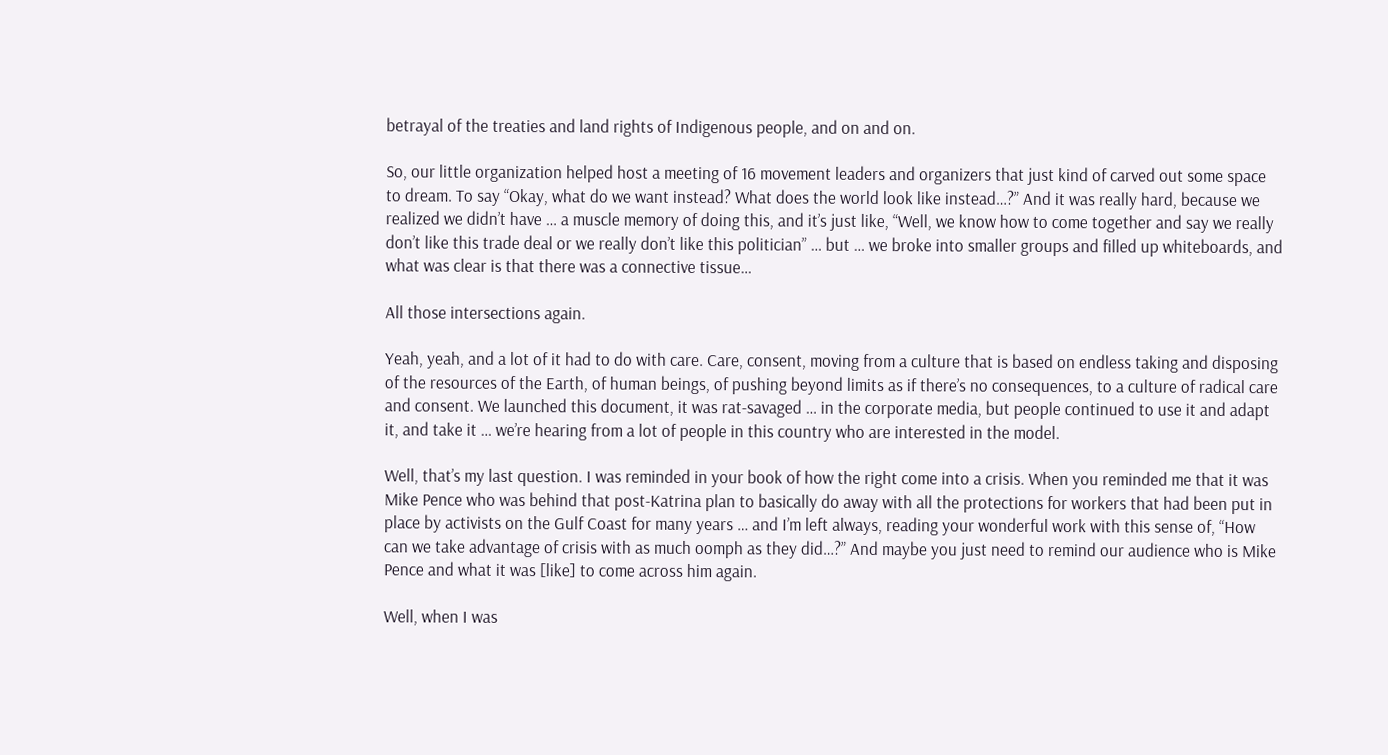betrayal of the treaties and land rights of Indigenous people, and on and on.

So, our little organization helped host a meeting of 16 movement leaders and organizers that just kind of carved out some space to dream. To say “Okay, what do we want instead? What does the world look like instead…?” And it was really hard, because we realized we didn’t have … a muscle memory of doing this, and it’s just like, “Well, we know how to come together and say we really don’t like this trade deal or we really don’t like this politician” … but … we broke into smaller groups and filled up whiteboards, and what was clear is that there was a connective tissue…

All those intersections again.

Yeah, yeah, and a lot of it had to do with care. Care, consent, moving from a culture that is based on endless taking and disposing of the resources of the Earth, of human beings, of pushing beyond limits as if there’s no consequences, to a culture of radical care and consent. We launched this document, it was rat-savaged … in the corporate media, but people continued to use it and adapt it, and take it … we’re hearing from a lot of people in this country who are interested in the model.

Well, that’s my last question. I was reminded in your book of how the right come into a crisis. When you reminded me that it was Mike Pence who was behind that post-Katrina plan to basically do away with all the protections for workers that had been put in place by activists on the Gulf Coast for many years … and I’m left always, reading your wonderful work with this sense of, “How can we take advantage of crisis with as much oomph as they did…?” And maybe you just need to remind our audience who is Mike Pence and what it was [like] to come across him again.

Well, when I was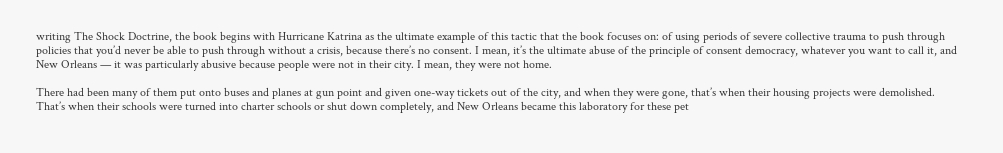writing The Shock Doctrine, the book begins with Hurricane Katrina as the ultimate example of this tactic that the book focuses on: of using periods of severe collective trauma to push through policies that you’d never be able to push through without a crisis, because there’s no consent. I mean, it’s the ultimate abuse of the principle of consent democracy, whatever you want to call it, and New Orleans — it was particularly abusive because people were not in their city. I mean, they were not home.

There had been many of them put onto buses and planes at gun point and given one-way tickets out of the city, and when they were gone, that’s when their housing projects were demolished. That’s when their schools were turned into charter schools or shut down completely, and New Orleans became this laboratory for these pet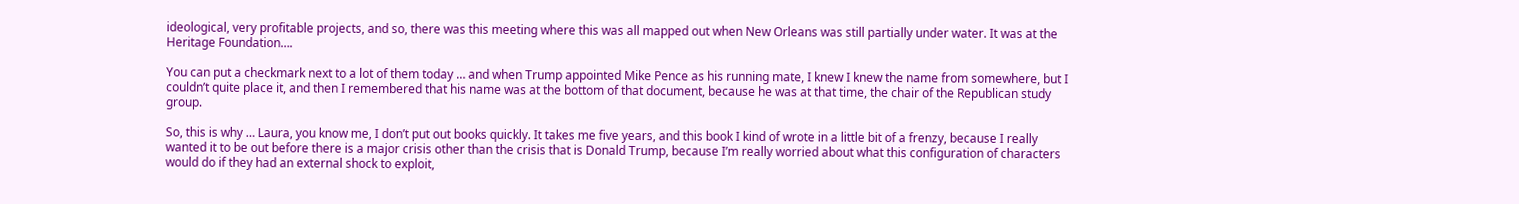ideological, very profitable projects, and so, there was this meeting where this was all mapped out when New Orleans was still partially under water. It was at the Heritage Foundation….

You can put a checkmark next to a lot of them today … and when Trump appointed Mike Pence as his running mate, I knew I knew the name from somewhere, but I couldn’t quite place it, and then I remembered that his name was at the bottom of that document, because he was at that time, the chair of the Republican study group.

So, this is why … Laura, you know me, I don’t put out books quickly. It takes me five years, and this book I kind of wrote in a little bit of a frenzy, because I really wanted it to be out before there is a major crisis other than the crisis that is Donald Trump, because I’m really worried about what this configuration of characters would do if they had an external shock to exploit,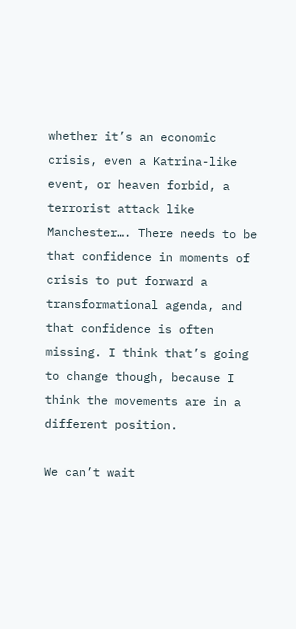whether it’s an economic crisis, even a Katrina-like event, or heaven forbid, a terrorist attack like Manchester…. There needs to be that confidence in moments of crisis to put forward a transformational agenda, and that confidence is often missing. I think that’s going to change though, because I think the movements are in a different position.

We can’t wait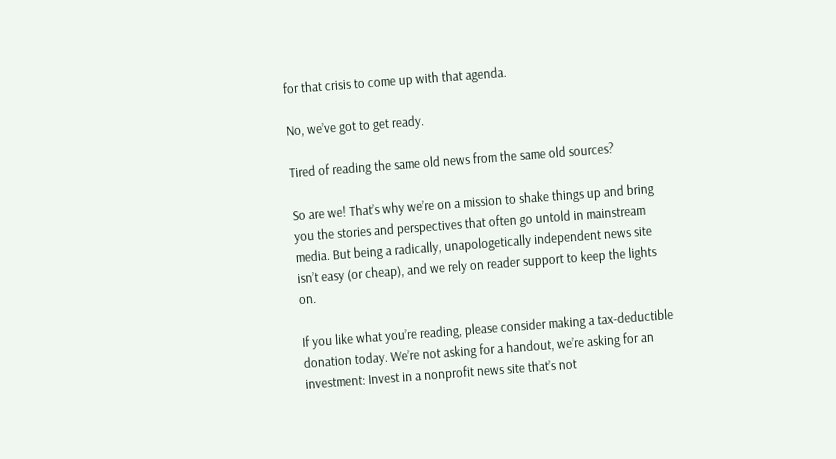for that crisis to come up with that agenda.

No, we’ve got to get ready.

Tired of reading the same old news from the same old sources?

So are we! That’s why we’re on a mission to shake things up and bring you the stories and perspectives that often go untold in mainstream media. But being a radically, unapologetically independent news site isn’t easy (or cheap), and we rely on reader support to keep the lights on.

If you like what you’re reading, please consider making a tax-deductible donation today. We’re not asking for a handout, we’re asking for an investment: Invest in a nonprofit news site that’s not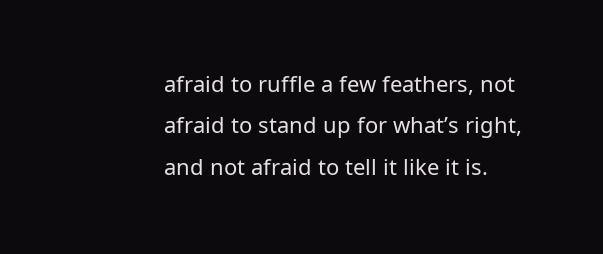afraid to ruffle a few feathers, not afraid to stand up for what’s right, and not afraid to tell it like it is.